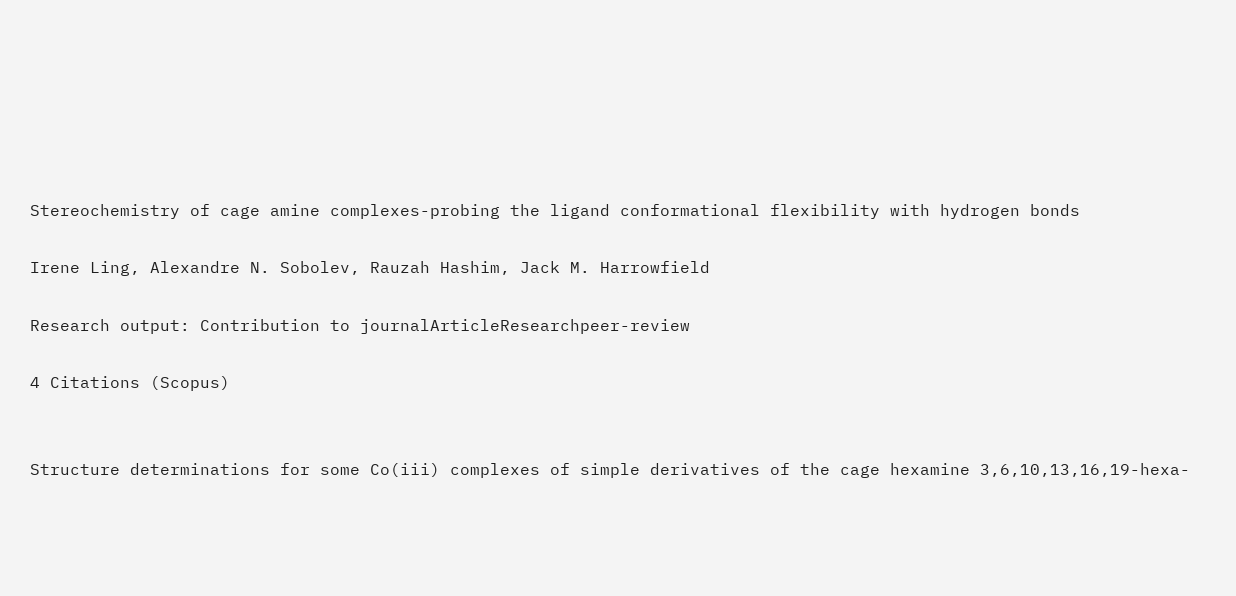Stereochemistry of cage amine complexes-probing the ligand conformational flexibility with hydrogen bonds

Irene Ling, Alexandre N. Sobolev, Rauzah Hashim, Jack M. Harrowfield

Research output: Contribution to journalArticleResearchpeer-review

4 Citations (Scopus)


Structure determinations for some Co(iii) complexes of simple derivatives of the cage hexamine 3,6,10,13,16,19-hexa-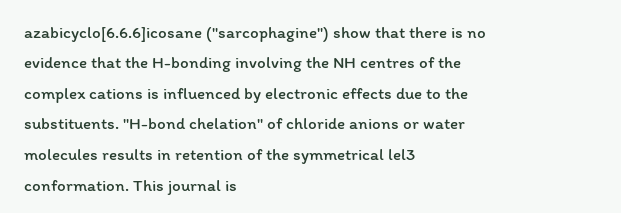azabicyclo[6.6.6]icosane ("sarcophagine") show that there is no evidence that the H-bonding involving the NH centres of the complex cations is influenced by electronic effects due to the substituents. "H-bond chelation" of chloride anions or water molecules results in retention of the symmetrical lel3 conformation. This journal is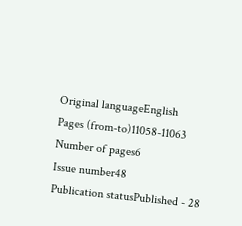Original languageEnglish
Pages (from-to)11058-11063
Number of pages6
Issue number48
Publication statusPublished - 28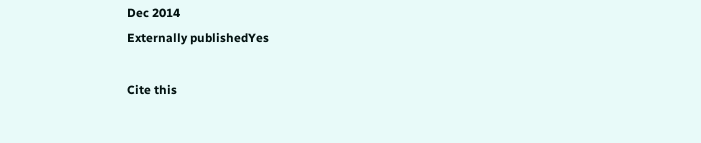Dec 2014
Externally publishedYes

Cite this